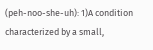(peh-noo-she-uh): 1)A condition characterized by a small,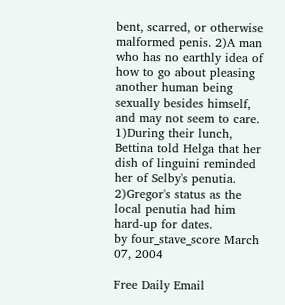bent, scarred, or otherwise malformed penis. 2)A man who has no earthly idea of how to go about pleasing another human being sexually besides himself, and may not seem to care.
1)During their lunch, Bettina told Helga that her dish of linguini reminded her of Selby's penutia. 2)Gregor's status as the local penutia had him hard-up for dates.
by four_stave_score March 07, 2004

Free Daily Email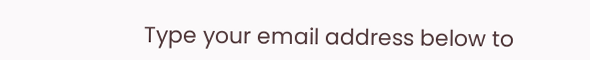Type your email address below to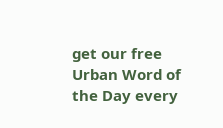get our free Urban Word of the Day every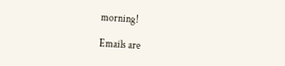morning!

Emails are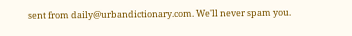sent from daily@urbandictionary.com. We'll never spam you.